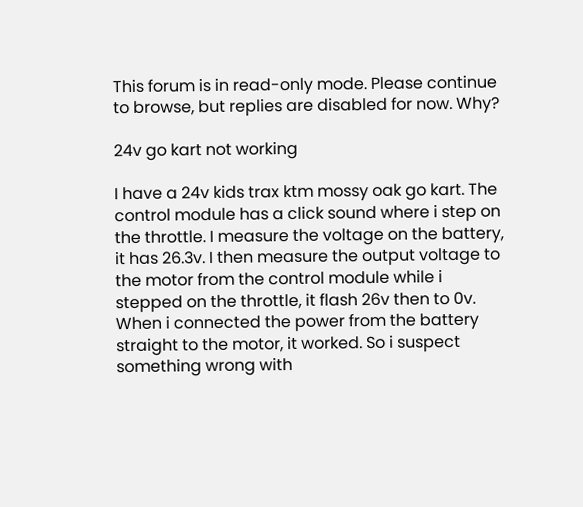This forum is in read-only mode. Please continue to browse, but replies are disabled for now. Why?

24v go kart not working

I have a 24v kids trax ktm mossy oak go kart. The control module has a click sound where i step on the throttle. I measure the voltage on the battery, it has 26.3v. I then measure the output voltage to the motor from the control module while i stepped on the throttle, it flash 26v then to 0v. When i connected the power from the battery straight to the motor, it worked. So i suspect something wrong with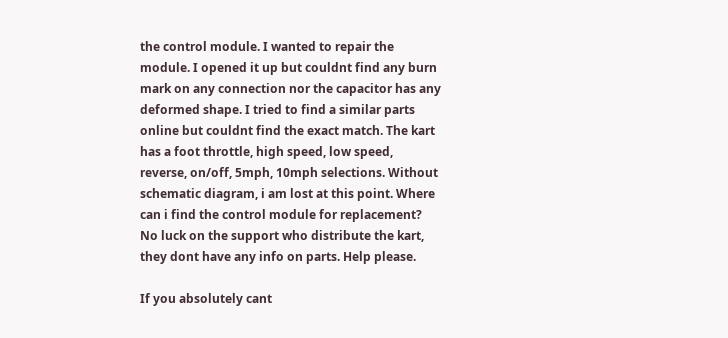the control module. I wanted to repair the module. I opened it up but couldnt find any burn mark on any connection nor the capacitor has any deformed shape. I tried to find a similar parts online but couldnt find the exact match. The kart has a foot throttle, high speed, low speed, reverse, on/off, 5mph, 10mph selections. Without schematic diagram, i am lost at this point. Where can i find the control module for replacement? No luck on the support who distribute the kart, they dont have any info on parts. Help please.

If you absolutely cant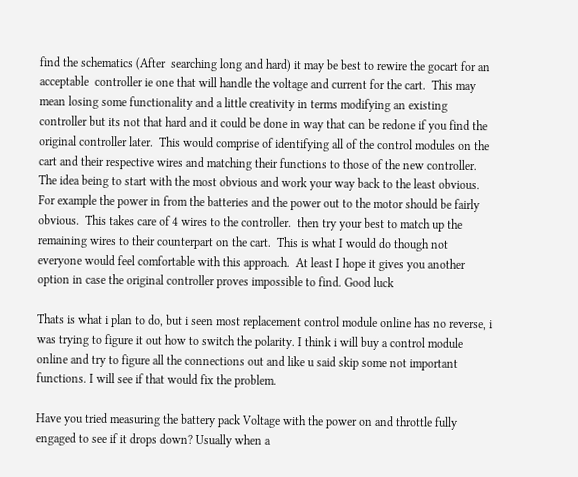find the schematics (After  searching long and hard) it may be best to rewire the gocart for an acceptable  controller ie one that will handle the voltage and current for the cart.  This may mean losing some functionality and a little creativity in terms modifying an existing controller but its not that hard and it could be done in way that can be redone if you find the original controller later.  This would comprise of identifying all of the control modules on the cart and their respective wires and matching their functions to those of the new controller.  The idea being to start with the most obvious and work your way back to the least obvious.  For example the power in from the batteries and the power out to the motor should be fairly obvious.  This takes care of 4 wires to the controller.  then try your best to match up the remaining wires to their counterpart on the cart.  This is what I would do though not everyone would feel comfortable with this approach.  At least I hope it gives you another option in case the original controller proves impossible to find. Good luck

Thats is what i plan to do, but i seen most replacement control module online has no reverse, i was trying to figure it out how to switch the polarity. I think i will buy a control module online and try to figure all the connections out and like u said skip some not important functions. I will see if that would fix the problem.

Have you tried measuring the battery pack Voltage with the power on and throttle fully engaged to see if it drops down? Usually when a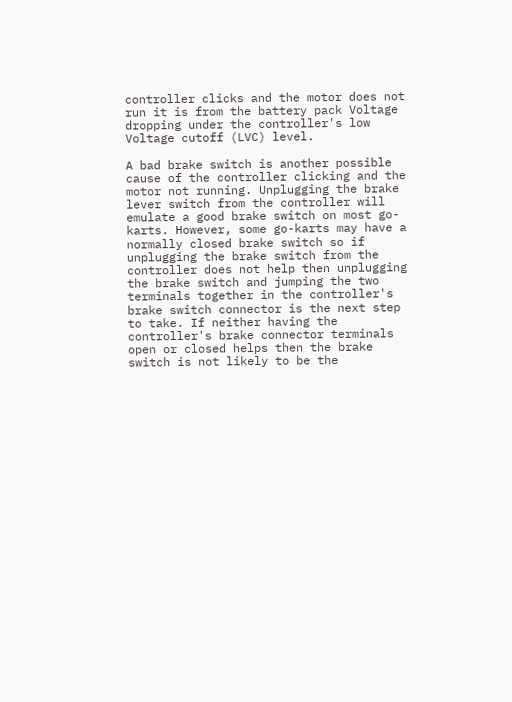controller clicks and the motor does not run it is from the battery pack Voltage dropping under the controller's low Voltage cutoff (LVC) level.

A bad brake switch is another possible cause of the controller clicking and the motor not running. Unplugging the brake lever switch from the controller will emulate a good brake switch on most go-karts. However, some go-karts may have a normally closed brake switch so if unplugging the brake switch from the controller does not help then unplugging the brake switch and jumping the two terminals together in the controller's brake switch connector is the next step to take. If neither having the controller's brake connector terminals open or closed helps then the brake switch is not likely to be the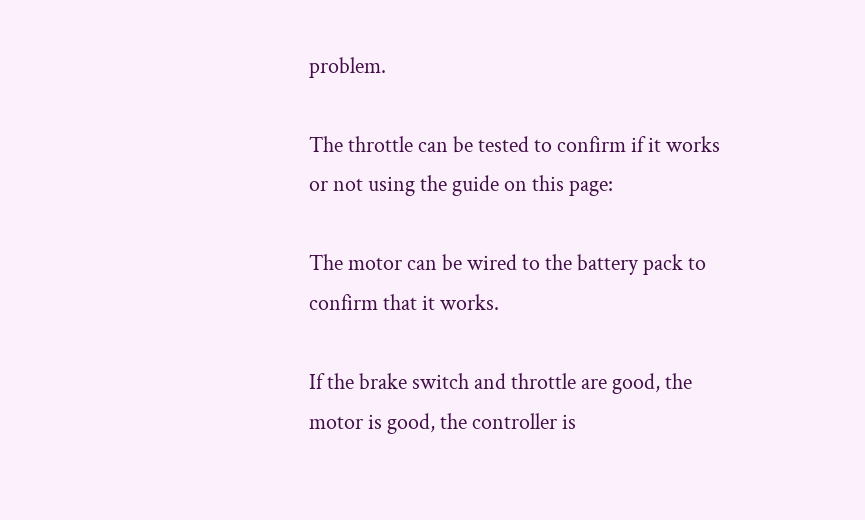problem.

The throttle can be tested to confirm if it works or not using the guide on this page:

The motor can be wired to the battery pack to confirm that it works.

If the brake switch and throttle are good, the motor is good, the controller is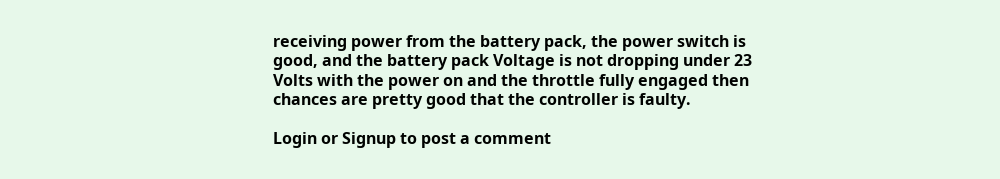receiving power from the battery pack, the power switch is good, and the battery pack Voltage is not dropping under 23 Volts with the power on and the throttle fully engaged then chances are pretty good that the controller is faulty.

Login or Signup to post a comment